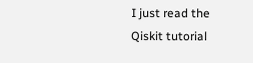I just read the Qiskit tutorial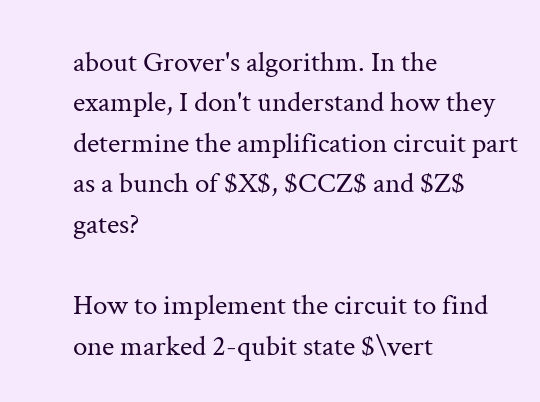about Grover's algorithm. In the example, I don't understand how they determine the amplification circuit part as a bunch of $X$, $CCZ$ and $Z$ gates?

How to implement the circuit to find one marked 2-qubit state $\vert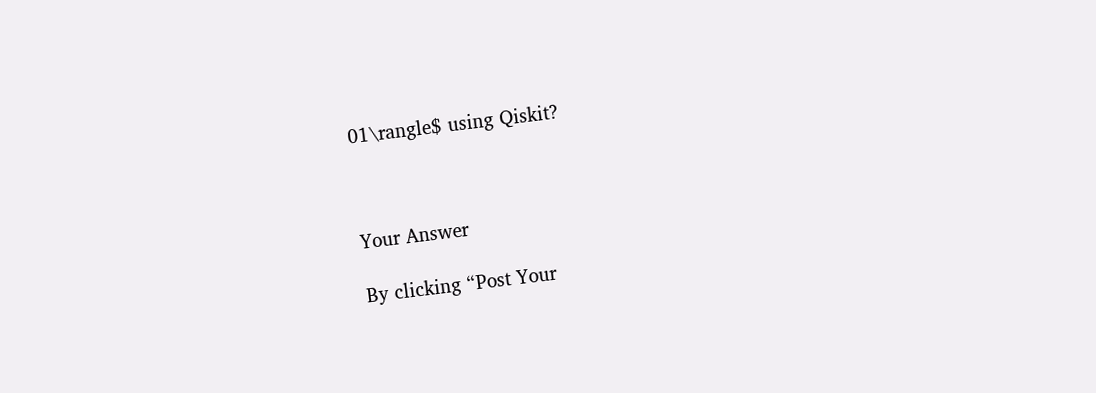01\rangle$ using Qiskit?



Your Answer

By clicking “Post Your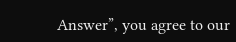Answer”, you agree to our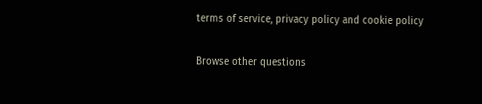terms of service, privacy policy and cookie policy

Browse other questions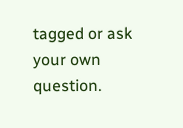tagged or ask your own question.